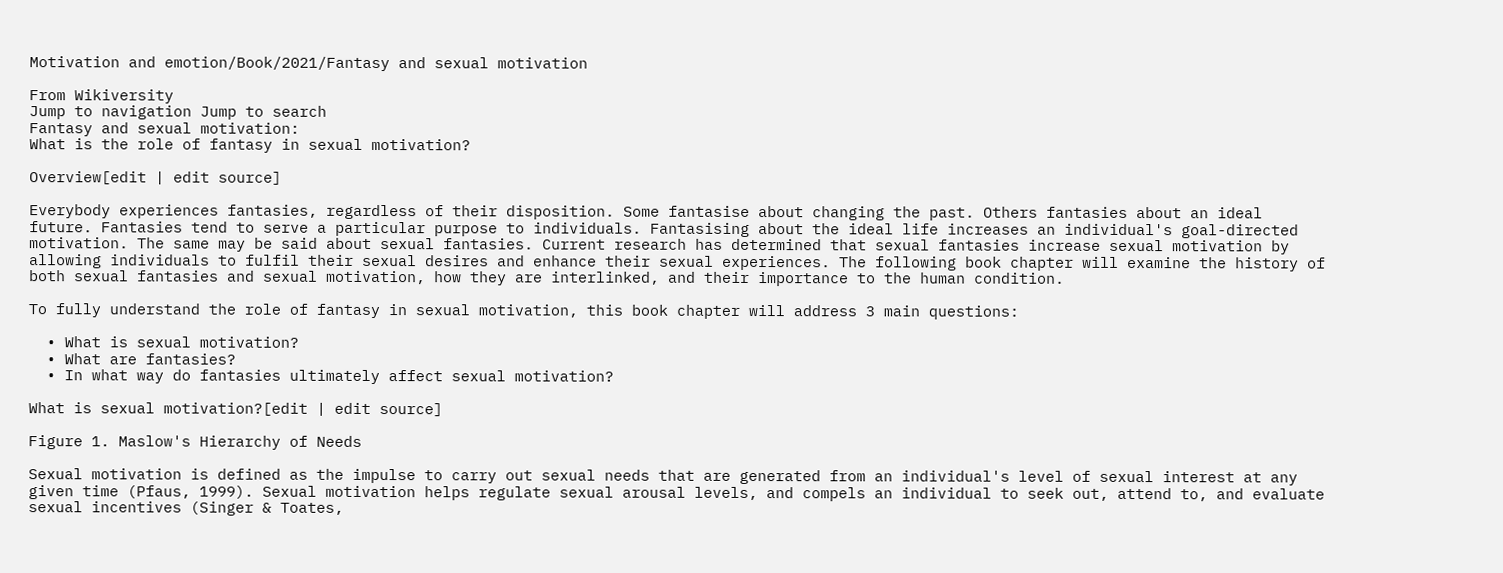Motivation and emotion/Book/2021/Fantasy and sexual motivation

From Wikiversity
Jump to navigation Jump to search
Fantasy and sexual motivation:
What is the role of fantasy in sexual motivation?

Overview[edit | edit source]

Everybody experiences fantasies, regardless of their disposition. Some fantasise about changing the past. Others fantasies about an ideal future. Fantasies tend to serve a particular purpose to individuals. Fantasising about the ideal life increases an individual's goal-directed motivation. The same may be said about sexual fantasies. Current research has determined that sexual fantasies increase sexual motivation by allowing individuals to fulfil their sexual desires and enhance their sexual experiences. The following book chapter will examine the history of both sexual fantasies and sexual motivation, how they are interlinked, and their importance to the human condition.

To fully understand the role of fantasy in sexual motivation, this book chapter will address 3 main questions:

  • What is sexual motivation?
  • What are fantasies?
  • In what way do fantasies ultimately affect sexual motivation?

What is sexual motivation?[edit | edit source]

Figure 1. Maslow's Hierarchy of Needs

Sexual motivation is defined as the impulse to carry out sexual needs that are generated from an individual's level of sexual interest at any given time (Pfaus, 1999). Sexual motivation helps regulate sexual arousal levels, and compels an individual to seek out, attend to, and evaluate sexual incentives (Singer & Toates,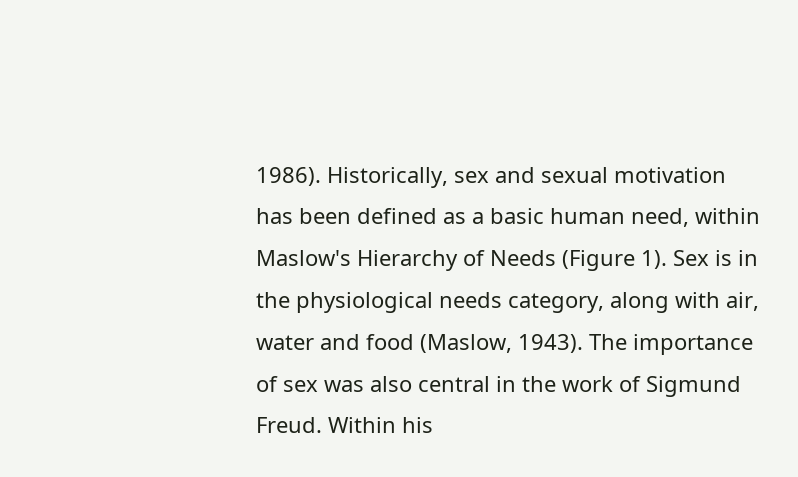1986). Historically, sex and sexual motivation has been defined as a basic human need, within Maslow's Hierarchy of Needs (Figure 1). Sex is in the physiological needs category, along with air, water and food (Maslow, 1943). The importance of sex was also central in the work of Sigmund Freud. Within his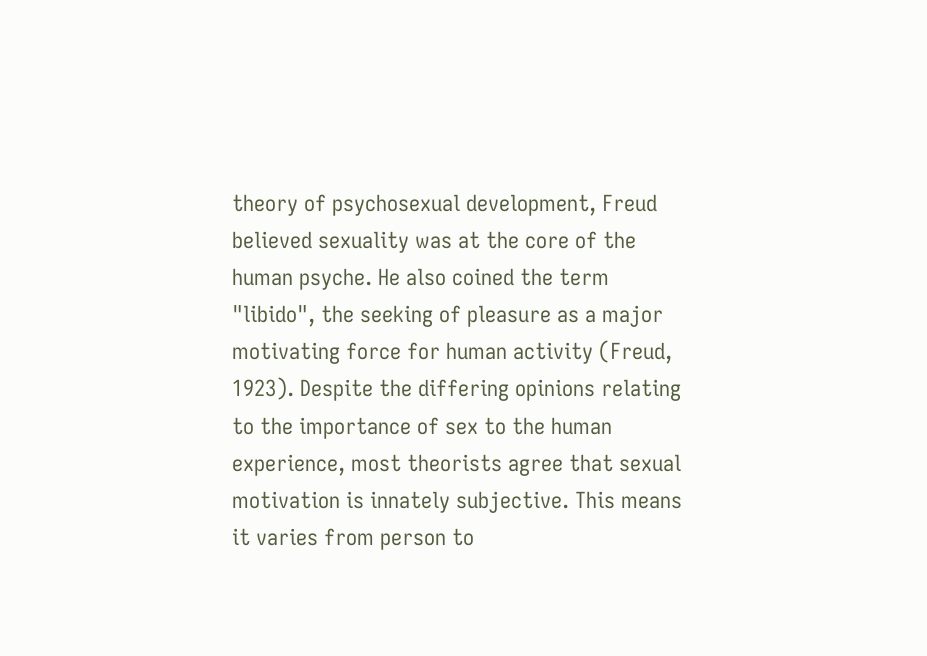theory of psychosexual development, Freud believed sexuality was at the core of the human psyche. He also coined the term "libido", the seeking of pleasure as a major motivating force for human activity (Freud, 1923). Despite the differing opinions relating to the importance of sex to the human experience, most theorists agree that sexual motivation is innately subjective. This means it varies from person to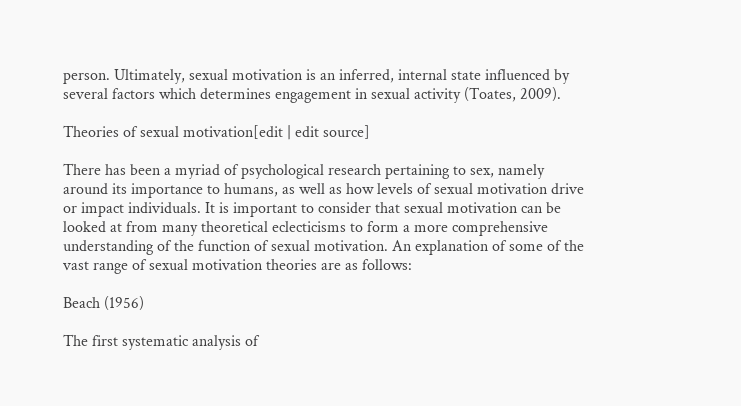person. Ultimately, sexual motivation is an inferred, internal state influenced by several factors which determines engagement in sexual activity (Toates, 2009).

Theories of sexual motivation[edit | edit source]

There has been a myriad of psychological research pertaining to sex, namely around its importance to humans, as well as how levels of sexual motivation drive or impact individuals. It is important to consider that sexual motivation can be looked at from many theoretical eclecticisms to form a more comprehensive understanding of the function of sexual motivation. An explanation of some of the vast range of sexual motivation theories are as follows:

Beach (1956)

The first systematic analysis of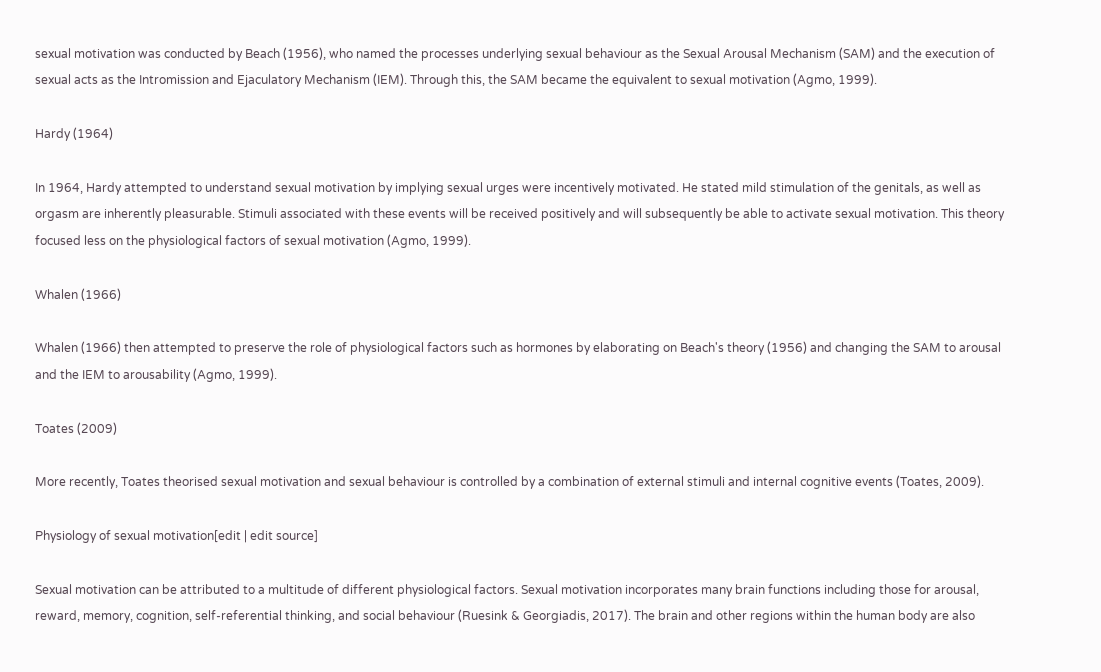sexual motivation was conducted by Beach (1956), who named the processes underlying sexual behaviour as the Sexual Arousal Mechanism (SAM) and the execution of sexual acts as the Intromission and Ejaculatory Mechanism (IEM). Through this, the SAM became the equivalent to sexual motivation (Agmo, 1999).

Hardy (1964)

In 1964, Hardy attempted to understand sexual motivation by implying sexual urges were incentively motivated. He stated mild stimulation of the genitals, as well as orgasm are inherently pleasurable. Stimuli associated with these events will be received positively and will subsequently be able to activate sexual motivation. This theory focused less on the physiological factors of sexual motivation (Agmo, 1999).

Whalen (1966)

Whalen (1966) then attempted to preserve the role of physiological factors such as hormones by elaborating on Beach's theory (1956) and changing the SAM to arousal and the IEM to arousability (Agmo, 1999).

Toates (2009)

More recently, Toates theorised sexual motivation and sexual behaviour is controlled by a combination of external stimuli and internal cognitive events (Toates, 2009).

Physiology of sexual motivation[edit | edit source]

Sexual motivation can be attributed to a multitude of different physiological factors. Sexual motivation incorporates many brain functions including those for arousal, reward, memory, cognition, self-referential thinking, and social behaviour (Ruesink & Georgiadis, 2017). The brain and other regions within the human body are also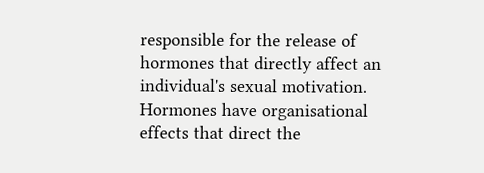responsible for the release of hormones that directly affect an individual's sexual motivation. Hormones have organisational effects that direct the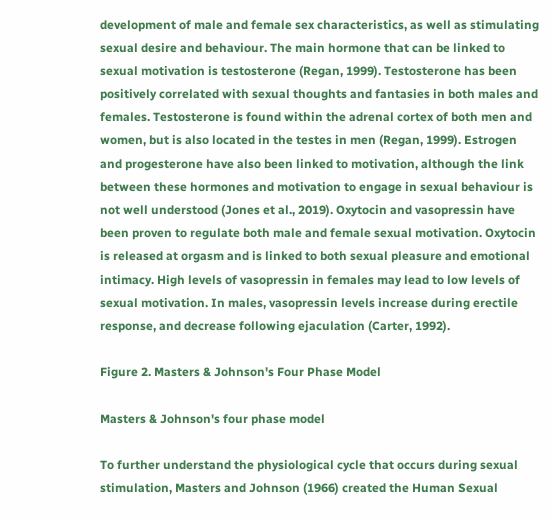development of male and female sex characteristics, as well as stimulating sexual desire and behaviour. The main hormone that can be linked to sexual motivation is testosterone (Regan, 1999). Testosterone has been positively correlated with sexual thoughts and fantasies in both males and females. Testosterone is found within the adrenal cortex of both men and women, but is also located in the testes in men (Regan, 1999). Estrogen and progesterone have also been linked to motivation, although the link between these hormones and motivation to engage in sexual behaviour is not well understood (Jones et al., 2019). Oxytocin and vasopressin have been proven to regulate both male and female sexual motivation. Oxytocin is released at orgasm and is linked to both sexual pleasure and emotional intimacy. High levels of vasopressin in females may lead to low levels of sexual motivation. In males, vasopressin levels increase during erectile response, and decrease following ejaculation (Carter, 1992).

Figure 2. Masters & Johnson's Four Phase Model

Masters & Johnson's four phase model

To further understand the physiological cycle that occurs during sexual stimulation, Masters and Johnson (1966) created the Human Sexual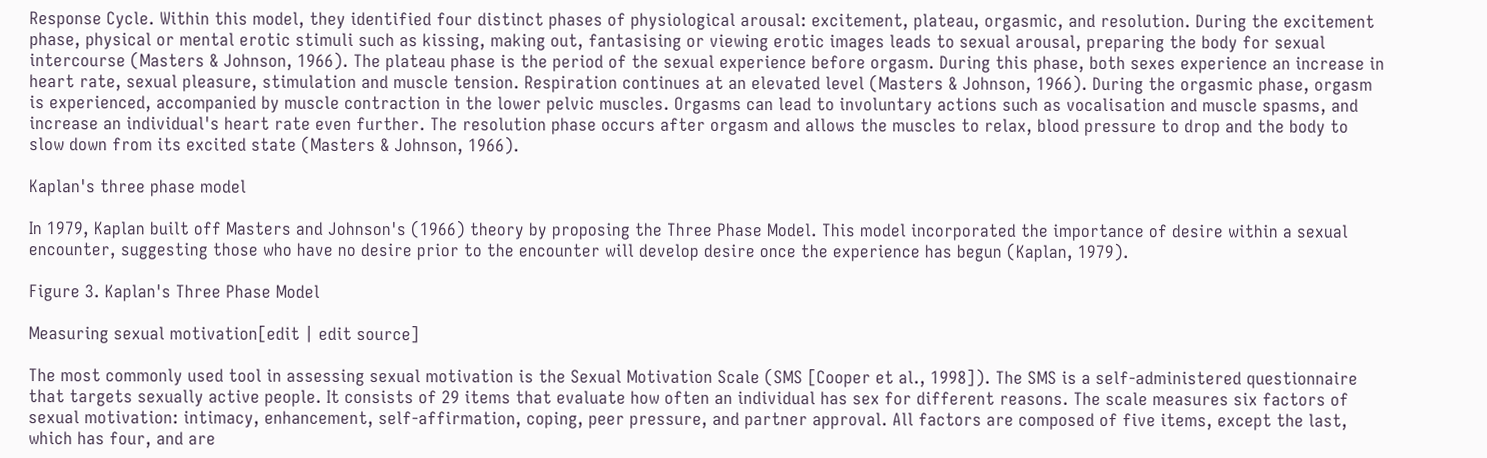Response Cycle. Within this model, they identified four distinct phases of physiological arousal: excitement, plateau, orgasmic, and resolution. During the excitement phase, physical or mental erotic stimuli such as kissing, making out, fantasising or viewing erotic images leads to sexual arousal, preparing the body for sexual intercourse (Masters & Johnson, 1966). The plateau phase is the period of the sexual experience before orgasm. During this phase, both sexes experience an increase in heart rate, sexual pleasure, stimulation and muscle tension. Respiration continues at an elevated level (Masters & Johnson, 1966). During the orgasmic phase, orgasm is experienced, accompanied by muscle contraction in the lower pelvic muscles. Orgasms can lead to involuntary actions such as vocalisation and muscle spasms, and increase an individual's heart rate even further. The resolution phase occurs after orgasm and allows the muscles to relax, blood pressure to drop and the body to slow down from its excited state (Masters & Johnson, 1966).

Kaplan's three phase model

In 1979, Kaplan built off Masters and Johnson's (1966) theory by proposing the Three Phase Model. This model incorporated the importance of desire within a sexual encounter, suggesting those who have no desire prior to the encounter will develop desire once the experience has begun (Kaplan, 1979).

Figure 3. Kaplan's Three Phase Model

Measuring sexual motivation[edit | edit source]

The most commonly used tool in assessing sexual motivation is the Sexual Motivation Scale (SMS [Cooper et al., 1998]). The SMS is a self-administered questionnaire that targets sexually active people. It consists of 29 items that evaluate how often an individual has sex for different reasons. The scale measures six factors of sexual motivation: intimacy, enhancement, self-affirmation, coping, peer pressure, and partner approval. All factors are composed of five items, except the last, which has four, and are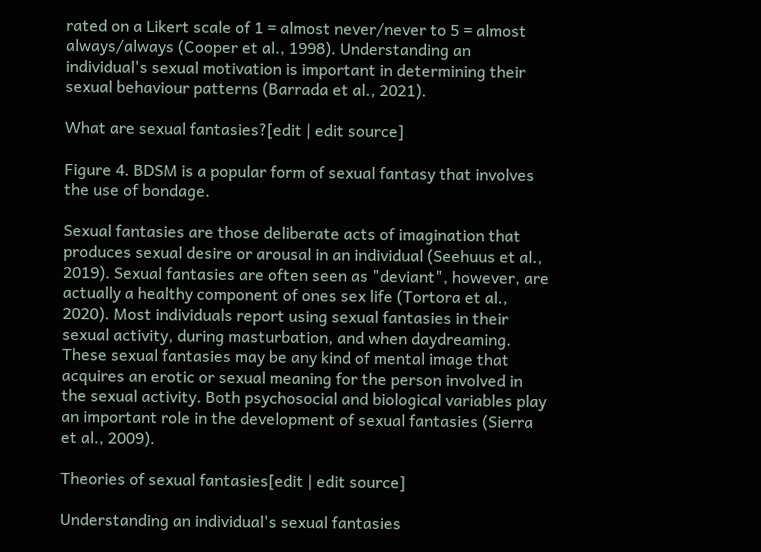rated on a Likert scale of 1 = almost never/never to 5 = almost always/always (Cooper et al., 1998). Understanding an individual's sexual motivation is important in determining their sexual behaviour patterns (Barrada et al., 2021).

What are sexual fantasies?[edit | edit source]

Figure 4. BDSM is a popular form of sexual fantasy that involves the use of bondage.

Sexual fantasies are those deliberate acts of imagination that produces sexual desire or arousal in an individual (Seehuus et al., 2019). Sexual fantasies are often seen as "deviant", however, are actually a healthy component of ones sex life (Tortora et al., 2020). Most individuals report using sexual fantasies in their sexual activity, during masturbation, and when daydreaming. These sexual fantasies may be any kind of mental image that acquires an erotic or sexual meaning for the person involved in the sexual activity. Both psychosocial and biological variables play an important role in the development of sexual fantasies (Sierra et al., 2009).

Theories of sexual fantasies[edit | edit source]

Understanding an individual's sexual fantasies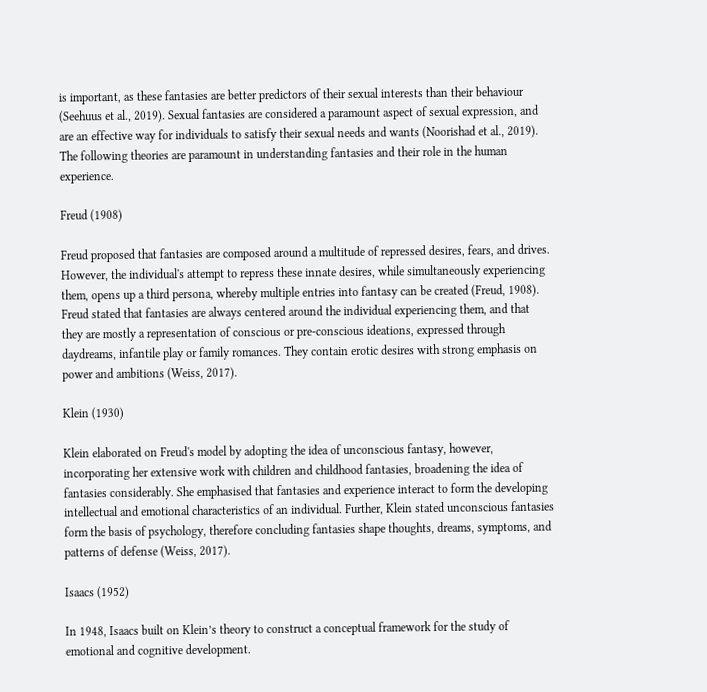is important, as these fantasies are better predictors of their sexual interests than their behaviour (Seehuus et al., 2019). Sexual fantasies are considered a paramount aspect of sexual expression, and are an effective way for individuals to satisfy their sexual needs and wants (Noorishad et al., 2019). The following theories are paramount in understanding fantasies and their role in the human experience.

Freud (1908)

Freud proposed that fantasies are composed around a multitude of repressed desires, fears, and drives. However, the individual's attempt to repress these innate desires, while simultaneously experiencing them, opens up a third persona, whereby multiple entries into fantasy can be created (Freud, 1908). Freud stated that fantasies are always centered around the individual experiencing them, and that they are mostly a representation of conscious or pre‐conscious ideations, expressed through daydreams, infantile play or family romances. They contain erotic desires with strong emphasis on power and ambitions (Weiss, 2017).

Klein (1930)

Klein elaborated on Freud's model by adopting the idea of unconscious fantasy, however, incorporating her extensive work with children and childhood fantasies, broadening the idea of fantasies considerably. She emphasised that fantasies and experience interact to form the developing intellectual and emotional characteristics of an individual. Further, Klein stated unconscious fantasies form the basis of psychology, therefore concluding fantasies shape thoughts, dreams, symptoms, and patterns of defense (Weiss, 2017).

Isaacs (1952)

In 1948, Isaacs built on Klein’s theory to construct a conceptual framework for the study of emotional and cognitive development.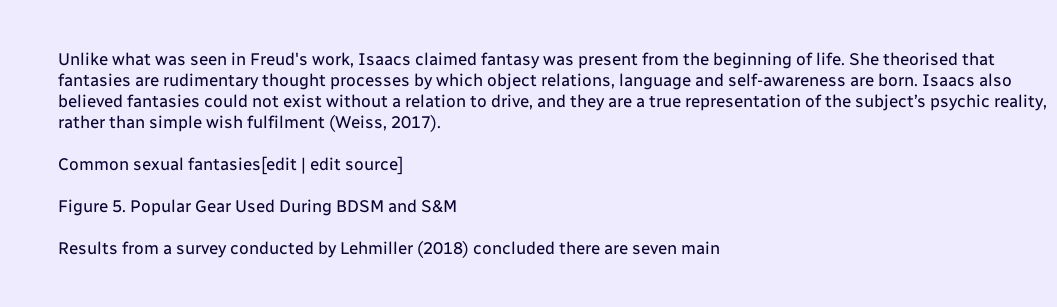Unlike what was seen in Freud's work, Isaacs claimed fantasy was present from the beginning of life. She theorised that fantasies are rudimentary thought processes by which object relations, language and self-awareness are born. Isaacs also believed fantasies could not exist without a relation to drive, and they are a true representation of the subject’s psychic reality, rather than simple wish fulfilment (Weiss, 2017).

Common sexual fantasies[edit | edit source]

Figure 5. Popular Gear Used During BDSM and S&M

Results from a survey conducted by Lehmiller (2018) concluded there are seven main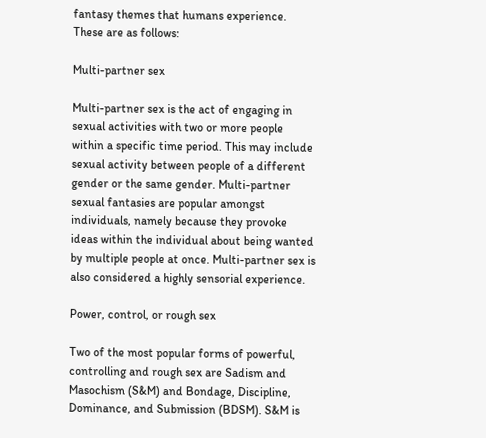fantasy themes that humans experience. These are as follows:

Multi-partner sex

Multi-partner sex is the act of engaging in sexual activities with two or more people within a specific time period. This may include sexual activity between people of a different gender or the same gender. Multi-partner sexual fantasies are popular amongst individuals, namely because they provoke ideas within the individual about being wanted by multiple people at once. Multi-partner sex is also considered a highly sensorial experience.

Power, control, or rough sex

Two of the most popular forms of powerful, controlling and rough sex are Sadism and Masochism (S&M) and Bondage, Discipline, Dominance, and Submission (BDSM). S&M is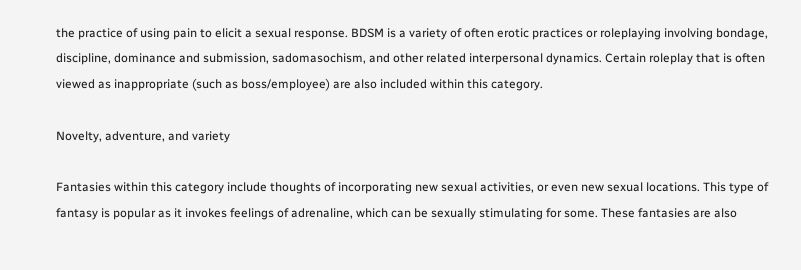the practice of using pain to elicit a sexual response. BDSM is a variety of often erotic practices or roleplaying involving bondage, discipline, dominance and submission, sadomasochism, and other related interpersonal dynamics. Certain roleplay that is often viewed as inappropriate (such as boss/employee) are also included within this category.

Novelty, adventure, and variety

Fantasies within this category include thoughts of incorporating new sexual activities, or even new sexual locations. This type of fantasy is popular as it invokes feelings of adrenaline, which can be sexually stimulating for some. These fantasies are also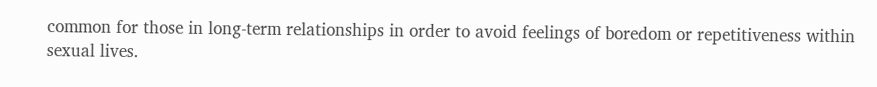common for those in long-term relationships in order to avoid feelings of boredom or repetitiveness within sexual lives.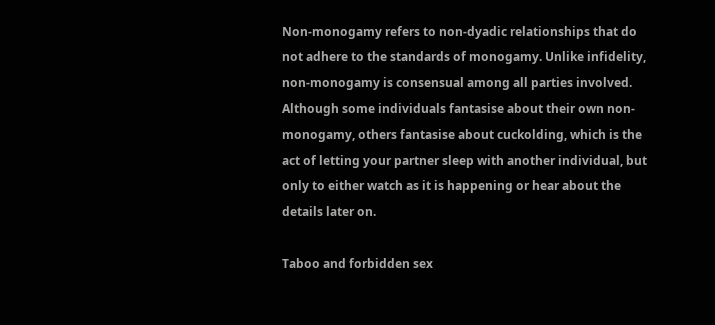Non-monogamy refers to non-dyadic relationships that do not adhere to the standards of monogamy. Unlike infidelity, non-monogamy is consensual among all parties involved. Although some individuals fantasise about their own non-monogamy, others fantasise about cuckolding, which is the act of letting your partner sleep with another individual, but only to either watch as it is happening or hear about the details later on.

Taboo and forbidden sex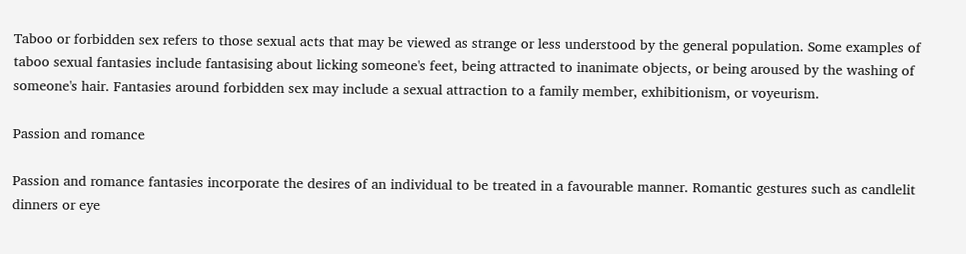Taboo or forbidden sex refers to those sexual acts that may be viewed as strange or less understood by the general population. Some examples of taboo sexual fantasies include fantasising about licking someone's feet, being attracted to inanimate objects, or being aroused by the washing of someone's hair. Fantasies around forbidden sex may include a sexual attraction to a family member, exhibitionism, or voyeurism.

Passion and romance

Passion and romance fantasies incorporate the desires of an individual to be treated in a favourable manner. Romantic gestures such as candlelit dinners or eye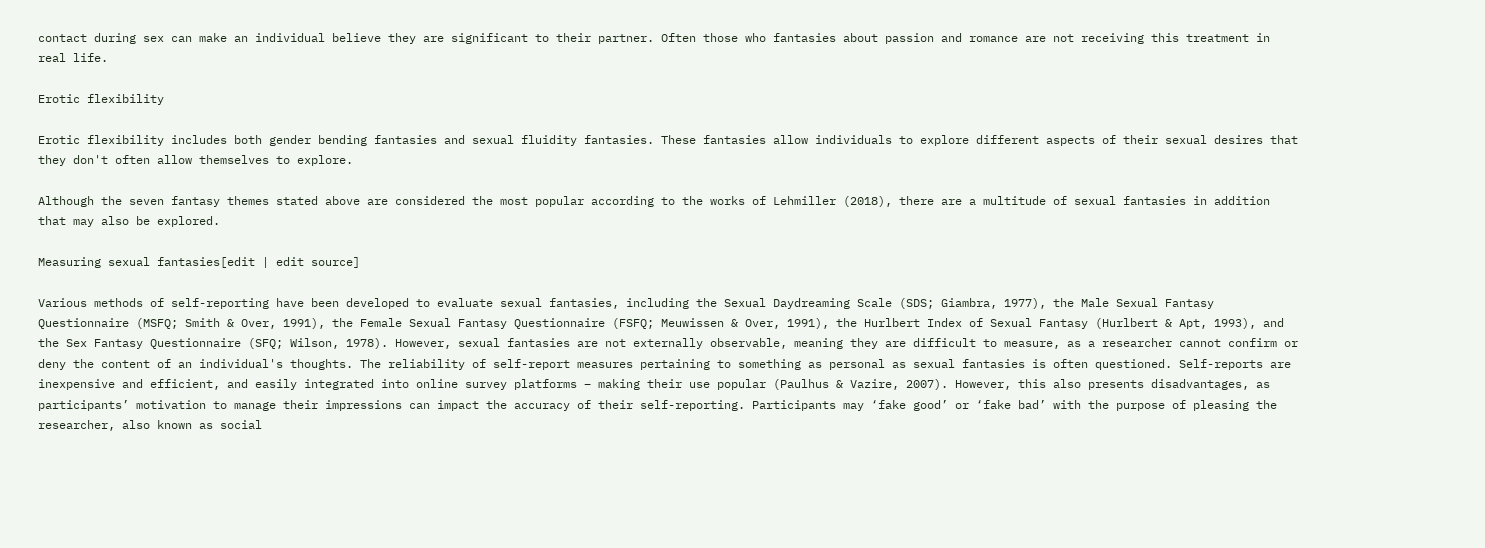contact during sex can make an individual believe they are significant to their partner. Often those who fantasies about passion and romance are not receiving this treatment in real life.

Erotic flexibility

Erotic flexibility includes both gender bending fantasies and sexual fluidity fantasies. These fantasies allow individuals to explore different aspects of their sexual desires that they don't often allow themselves to explore.

Although the seven fantasy themes stated above are considered the most popular according to the works of Lehmiller (2018), there are a multitude of sexual fantasies in addition that may also be explored.

Measuring sexual fantasies[edit | edit source]

Various methods of self-reporting have been developed to evaluate sexual fantasies, including the Sexual Daydreaming Scale (SDS; Giambra, 1977), the Male Sexual Fantasy Questionnaire (MSFQ; Smith & Over, 1991), the Female Sexual Fantasy Questionnaire (FSFQ; Meuwissen & Over, 1991), the Hurlbert Index of Sexual Fantasy (Hurlbert & Apt, 1993), and the Sex Fantasy Questionnaire (SFQ; Wilson, 1978). However, sexual fantasies are not externally observable, meaning they are difficult to measure, as a researcher cannot confirm or deny the content of an individual's thoughts. The reliability of self-report measures pertaining to something as personal as sexual fantasies is often questioned. Self-reports are inexpensive and efficient, and easily integrated into online survey platforms – making their use popular (Paulhus & Vazire, 2007). However, this also presents disadvantages, as participants’ motivation to manage their impressions can impact the accuracy of their self-reporting. Participants may ‘fake good’ or ‘fake bad’ with the purpose of pleasing the researcher, also known as social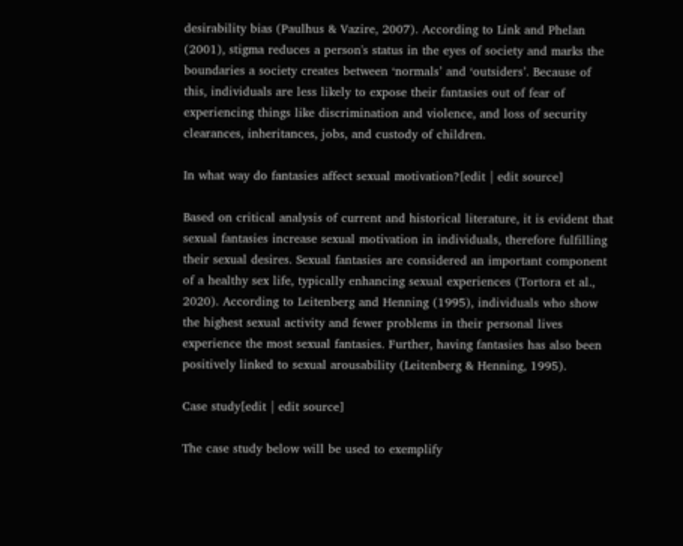desirability bias (Paulhus & Vazire, 2007). According to Link and Phelan (2001), stigma reduces a person's status in the eyes of society and marks the boundaries a society creates between ‘normals’ and ‘outsiders’. Because of this, individuals are less likely to expose their fantasies out of fear of experiencing things like discrimination and violence, and loss of security clearances, inheritances, jobs, and custody of children.

In what way do fantasies affect sexual motivation?[edit | edit source]

Based on critical analysis of current and historical literature, it is evident that sexual fantasies increase sexual motivation in individuals, therefore fulfilling their sexual desires. Sexual fantasies are considered an important component of a healthy sex life, typically enhancing sexual experiences (Tortora et al., 2020). According to Leitenberg and Henning (1995), individuals who show the highest sexual activity and fewer problems in their personal lives experience the most sexual fantasies. Further, having fantasies has also been positively linked to sexual arousability (Leitenberg & Henning, 1995).

Case study[edit | edit source]

The case study below will be used to exemplify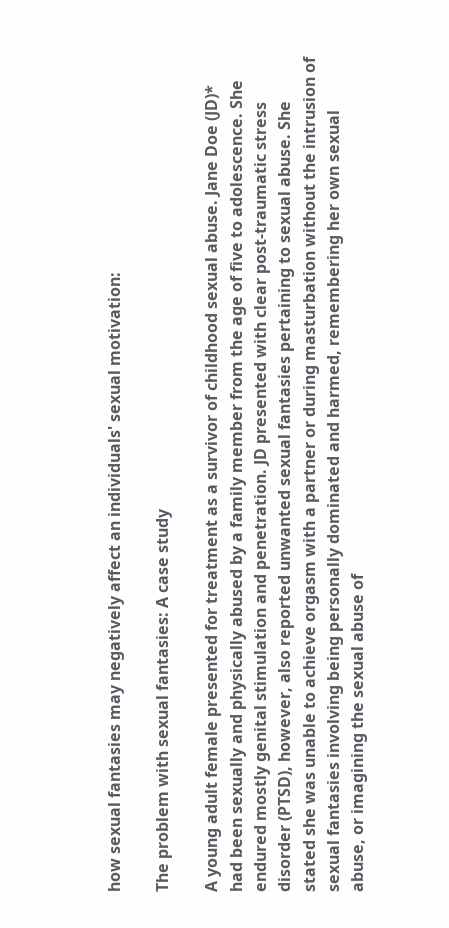how sexual fantasies may negatively affect an individuals' sexual motivation:

The problem with sexual fantasies: A case study

A young adult female presented for treatment as a survivor of childhood sexual abuse. Jane Doe (JD)* had been sexually and physically abused by a family member from the age of five to adolescence. She endured mostly genital stimulation and penetration. JD presented with clear post-traumatic stress disorder (PTSD), however, also reported unwanted sexual fantasies pertaining to sexual abuse. She stated she was unable to achieve orgasm with a partner or during masturbation without the intrusion of sexual fantasies involving being personally dominated and harmed, remembering her own sexual abuse, or imagining the sexual abuse of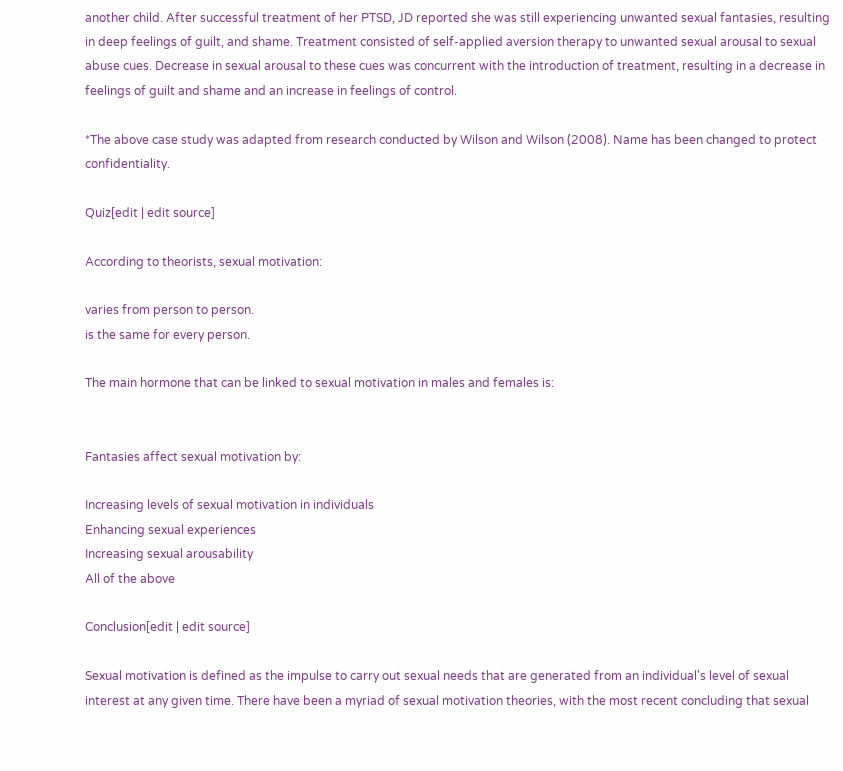another child. After successful treatment of her PTSD, JD reported she was still experiencing unwanted sexual fantasies, resulting in deep feelings of guilt, and shame. Treatment consisted of self-applied aversion therapy to unwanted sexual arousal to sexual abuse cues. Decrease in sexual arousal to these cues was concurrent with the introduction of treatment, resulting in a decrease in feelings of guilt and shame and an increase in feelings of control.

*The above case study was adapted from research conducted by Wilson and Wilson (2008). Name has been changed to protect confidentiality.

Quiz[edit | edit source]

According to theorists, sexual motivation:

varies from person to person.
is the same for every person.

The main hormone that can be linked to sexual motivation in males and females is:


Fantasies affect sexual motivation by:

Increasing levels of sexual motivation in individuals
Enhancing sexual experiences
Increasing sexual arousability
All of the above

Conclusion[edit | edit source]

Sexual motivation is defined as the impulse to carry out sexual needs that are generated from an individual's level of sexual interest at any given time. There have been a myriad of sexual motivation theories, with the most recent concluding that sexual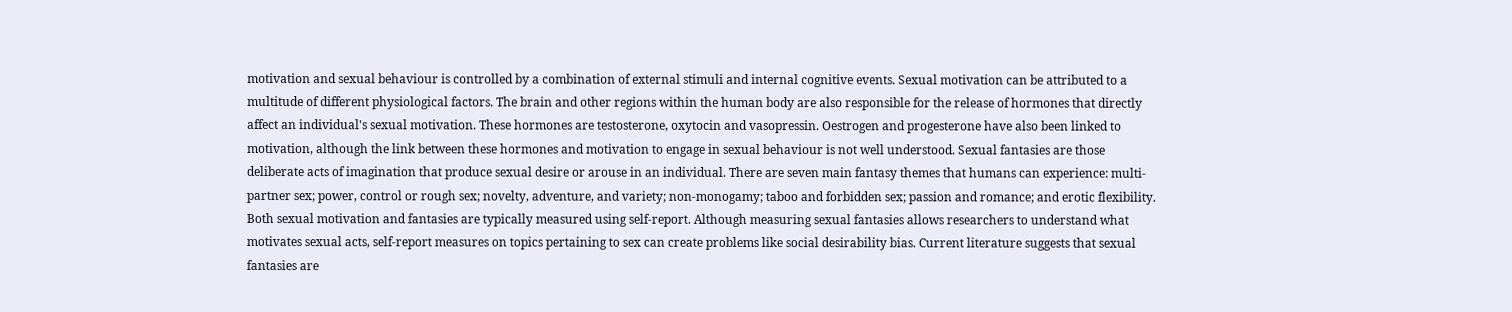motivation and sexual behaviour is controlled by a combination of external stimuli and internal cognitive events. Sexual motivation can be attributed to a multitude of different physiological factors. The brain and other regions within the human body are also responsible for the release of hormones that directly affect an individual's sexual motivation. These hormones are testosterone, oxytocin and vasopressin. Oestrogen and progesterone have also been linked to motivation, although the link between these hormones and motivation to engage in sexual behaviour is not well understood. Sexual fantasies are those deliberate acts of imagination that produce sexual desire or arouse in an individual. There are seven main fantasy themes that humans can experience: multi-partner sex; power, control or rough sex; novelty, adventure, and variety; non-monogamy; taboo and forbidden sex; passion and romance; and erotic flexibility. Both sexual motivation and fantasies are typically measured using self-report. Although measuring sexual fantasies allows researchers to understand what motivates sexual acts, self-report measures on topics pertaining to sex can create problems like social desirability bias. Current literature suggests that sexual fantasies are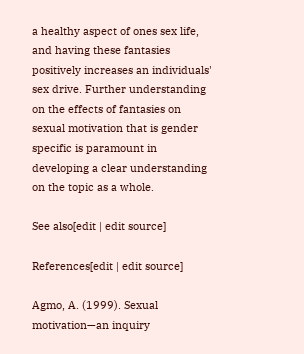a healthy aspect of ones sex life, and having these fantasies positively increases an individuals' sex drive. Further understanding on the effects of fantasies on sexual motivation that is gender specific is paramount in developing a clear understanding on the topic as a whole.

See also[edit | edit source]

References[edit | edit source]

Agmo, A. (1999). Sexual motivation—an inquiry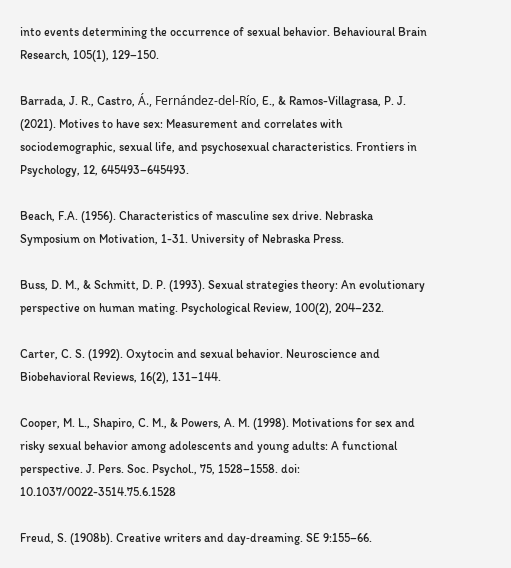into events determining the occurrence of sexual behavior. Behavioural Brain Research, 105(1), 129–150.

Barrada, J. R., Castro, Á., Fernández-del-Río, E., & Ramos-Villagrasa, P. J. (2021). Motives to have sex: Measurement and correlates with sociodemographic, sexual life, and psychosexual characteristics. Frontiers in Psychology, 12, 645493–645493.

Beach, F.A. (1956). Characteristics of masculine sex drive. Nebraska Symposium on Motivation, 1-31. University of Nebraska Press.

Buss, D. M., & Schmitt, D. P. (1993). Sexual strategies theory: An evolutionary perspective on human mating. Psychological Review, 100(2), 204–232.

Carter, C. S. (1992). Oxytocin and sexual behavior. Neuroscience and Biobehavioral Reviews, 16(2), 131–144.

Cooper, M. L., Shapiro, C. M., & Powers, A. M. (1998). Motivations for sex and risky sexual behavior among adolescents and young adults: A functional perspective. J. Pers. Soc. Psychol., 75, 1528–1558. doi: 10.1037/0022-3514.75.6.1528

Freud, S. (1908b). Creative writers and day‐dreaming. SE 9:155–66.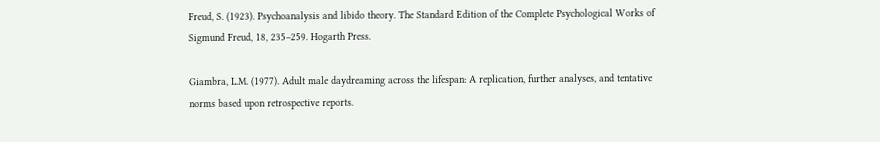Freud, S. (1923). Psychoanalysis and libido theory. The Standard Edition of the Complete Psychological Works of Sigmund Freud, 18, 235–259. Hogarth Press.

Giambra, L.M. (1977). Adult male daydreaming across the lifespan: A replication, further analyses, and tentative norms based upon retrospective reports.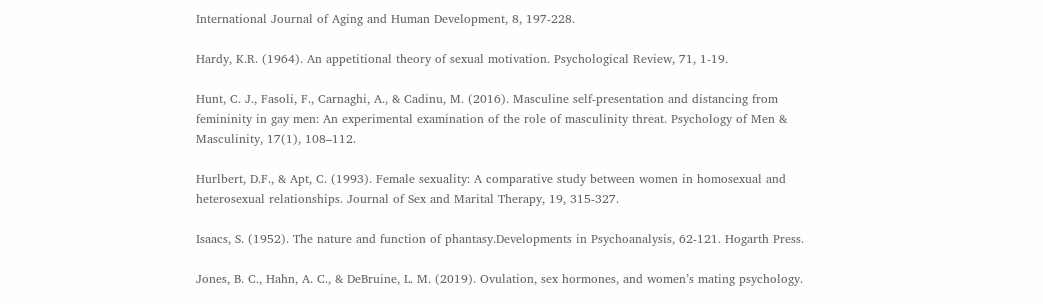International Journal of Aging and Human Development, 8, 197-228.

Hardy, K.R. (1964). An appetitional theory of sexual motivation. Psychological Review, 71, 1-19.

Hunt, C. J., Fasoli, F., Carnaghi, A., & Cadinu, M. (2016). Masculine self-presentation and distancing from femininity in gay men: An experimental examination of the role of masculinity threat. Psychology of Men & Masculinity, 17(1), 108–112.

Hurlbert, D.F., & Apt, C. (1993). Female sexuality: A comparative study between women in homosexual and heterosexual relationships. Journal of Sex and Marital Therapy, 19, 315-327.

Isaacs, S. (1952). The nature and function of phantasy.Developments in Psychoanalysis, 62-121. Hogarth Press.

Jones, B. C., Hahn, A. C., & DeBruine, L. M. (2019). Ovulation, sex hormones, and women’s mating psychology.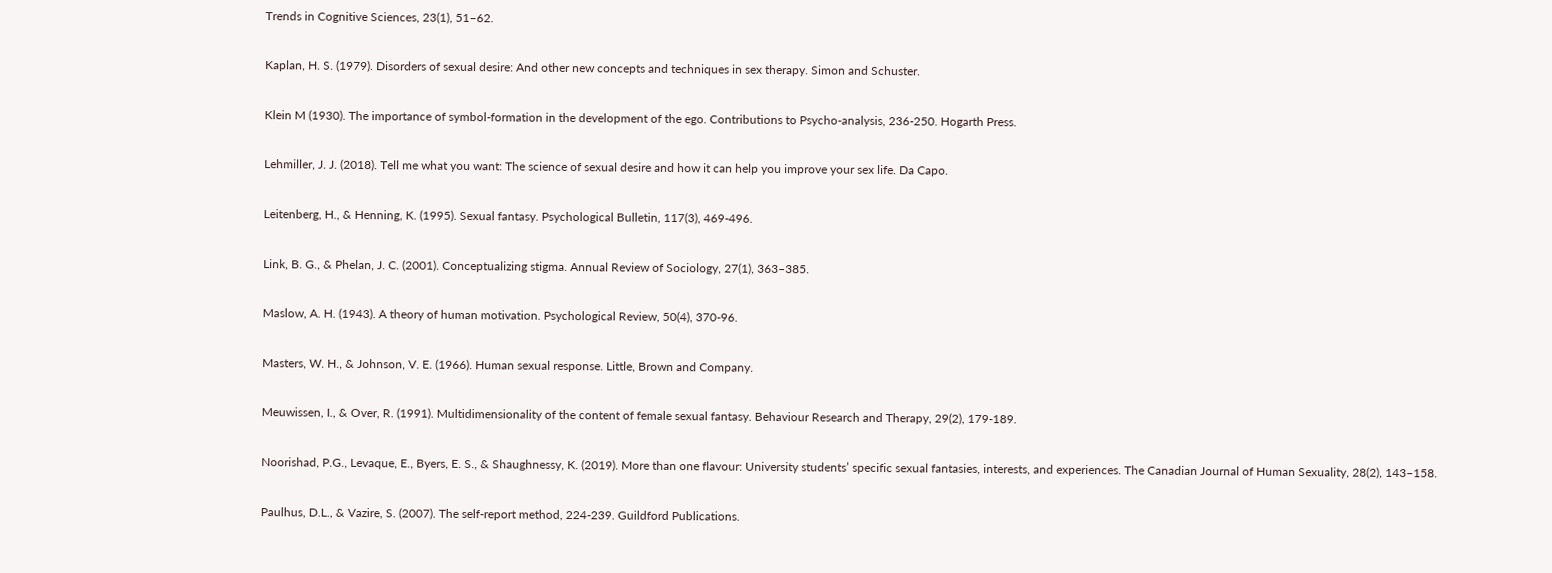Trends in Cognitive Sciences, 23(1), 51–62.

Kaplan, H. S. (1979). Disorders of sexual desire: And other new concepts and techniques in sex therapy. Simon and Schuster.

Klein M (1930). The importance of symbol-formation in the development of the ego. Contributions to Psycho-analysis, 236-250. Hogarth Press.

Lehmiller, J. J. (2018). Tell me what you want: The science of sexual desire and how it can help you improve your sex life. Da Capo.

Leitenberg, H., & Henning, K. (1995). Sexual fantasy. Psychological Bulletin, 117(3), 469-496.

Link, B. G., & Phelan, J. C. (2001). Conceptualizing stigma. Annual Review of Sociology, 27(1), 363–385.

Maslow, A. H. (1943). A theory of human motivation. Psychological Review, 50(4), 370-96.

Masters, W. H., & Johnson, V. E. (1966). Human sexual response. Little, Brown and Company.

Meuwissen, I., & Over, R. (1991). Multidimensionality of the content of female sexual fantasy. Behaviour Research and Therapy, 29(2), 179-189.

Noorishad, P.G., Levaque, E., Byers, E. S., & Shaughnessy, K. (2019). More than one flavour: University students’ specific sexual fantasies, interests, and experiences. The Canadian Journal of Human Sexuality, 28(2), 143–158.

Paulhus, D.L., & Vazire, S. (2007). The self-report method, 224-239. Guildford Publications.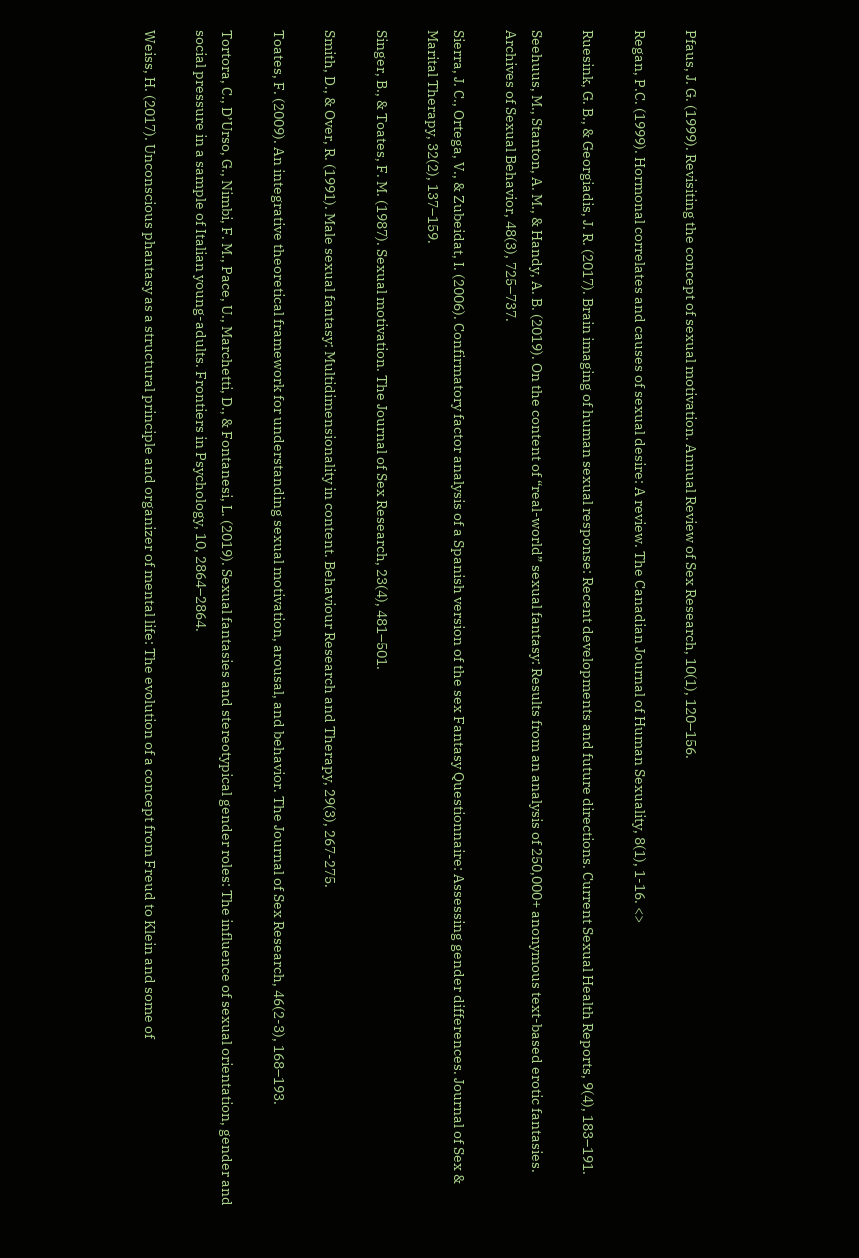Pfaus, J. G. (1999). Revisiting the concept of sexual motivation. Annual Review of Sex Research, 10(1), 120–156.

Regan, P.C. (1999). Hormonal correlates and causes of sexual desire: A review. The Canadian Journal of Human Sexuality, 8(1), 1-16. <>

Ruesink, G. B., & Georgiadis, J. R. (2017). Brain imaging of human sexual response: Recent developments and future directions. Current Sexual Health Reports, 9(4), 183–191.

Seehuus, M., Stanton, A. M., & Handy, A. B. (2019). On the content of “real-world” sexual fantasy: Results from an analysis of 250,000+ anonymous text-based erotic fantasies. Archives of Sexual Behavior, 48(3), 725–737.

Sierra, J. C., Ortega, V., & Zubeidat, I. (2006). Confirmatory factor analysis of a Spanish version of the sex Fantasy Questionnaire: Assessing gender differences. Journal of Sex & Marital Therapy, 32(2), 137–159.

Singer, B., & Toates, F. M. (1987). Sexual motivation. The Journal of Sex Research, 23(4), 481–501.

Smith, D., & Over, R. (1991). Male sexual fantasy: Multidimensionality in content. Behaviour Research and Therapy, 29(3), 267-275.

Toates, F. (2009). An integrative theoretical framework for understanding sexual motivation, arousal, and behavior. The Journal of Sex Research, 46(2-3), 168–193.

Tortora, C., D’Urso, G., Nimbi, F. M., Pace, U., Marchetti, D., & Fontanesi, L. (2019). Sexual fantasies and stereotypical gender roles: The influence of sexual orientation, gender and social pressure in a sample of Italian young-adults. Frontiers in Psychology, 10, 2864–2864.

Weiss, H. (2017). Unconscious phantasy as a structural principle and organizer of mental life: The evolution of a concept from Freud to Klein and some of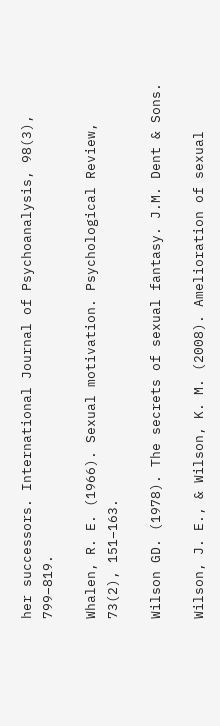her successors. International Journal of Psychoanalysis, 98(3), 799–819.

Whalen, R. E. (1966). Sexual motivation. Psychological Review, 73(2), 151–163.

Wilson GD. (1978). The secrets of sexual fantasy. J.M. Dent & Sons.

Wilson, J. E., & Wilson, K. M. (2008). Amelioration of sexual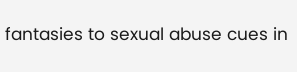fantasies to sexual abuse cues in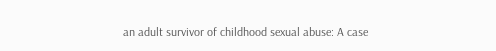an adult survivor of childhood sexual abuse: A case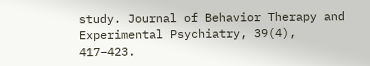study. Journal of Behavior Therapy and Experimental Psychiatry, 39(4), 417–423.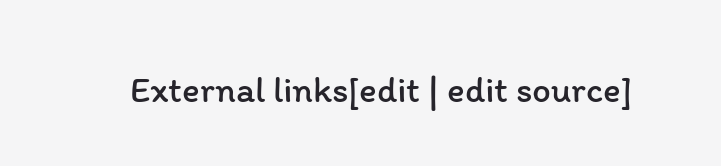External links[edit | edit source]